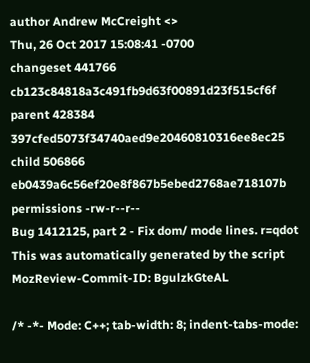author Andrew McCreight <>
Thu, 26 Oct 2017 15:08:41 -0700
changeset 441766 cb123c84818a3c491fb9d63f00891d23f515cf6f
parent 428384 397cfed5073f34740aed9e20460810316ee8ec25
child 506866 eb0439a6c56ef20e8f867b5ebed2768ae718107b
permissions -rw-r--r--
Bug 1412125, part 2 - Fix dom/ mode lines. r=qdot This was automatically generated by the script MozReview-Commit-ID: BgulzkGteAL

/* -*- Mode: C++; tab-width: 8; indent-tabs-mode: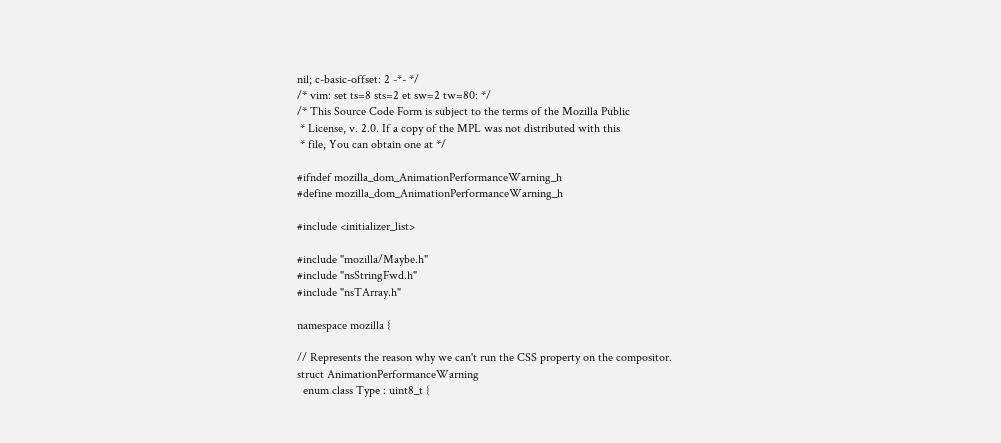nil; c-basic-offset: 2 -*- */
/* vim: set ts=8 sts=2 et sw=2 tw=80: */
/* This Source Code Form is subject to the terms of the Mozilla Public
 * License, v. 2.0. If a copy of the MPL was not distributed with this
 * file, You can obtain one at */

#ifndef mozilla_dom_AnimationPerformanceWarning_h
#define mozilla_dom_AnimationPerformanceWarning_h

#include <initializer_list>

#include "mozilla/Maybe.h"
#include "nsStringFwd.h"
#include "nsTArray.h"

namespace mozilla {

// Represents the reason why we can't run the CSS property on the compositor.
struct AnimationPerformanceWarning
  enum class Type : uint8_t {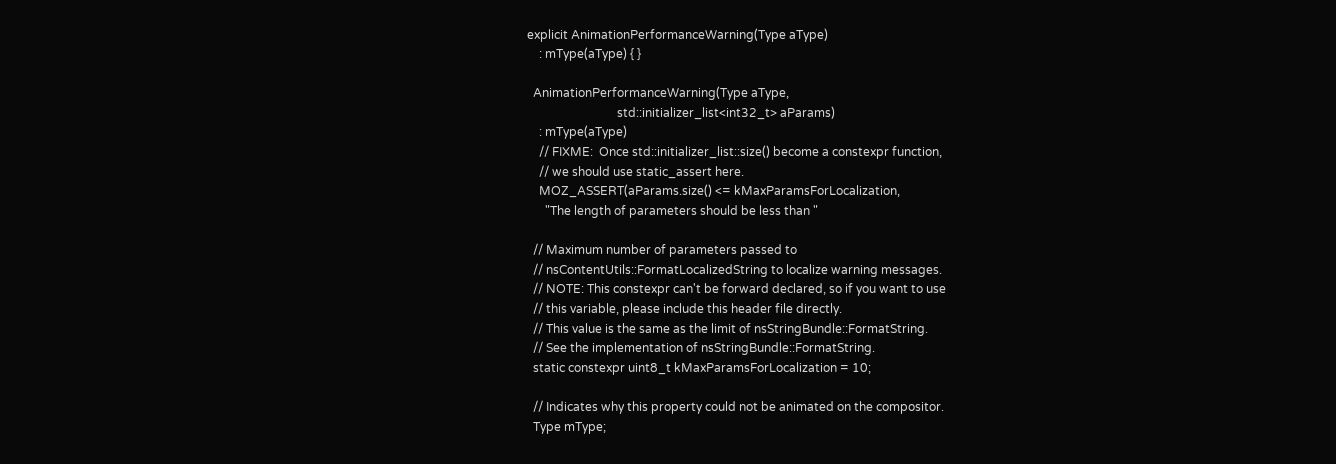explicit AnimationPerformanceWarning(Type aType)
    : mType(aType) { }

  AnimationPerformanceWarning(Type aType,
                              std::initializer_list<int32_t> aParams)
    : mType(aType)
    // FIXME:  Once std::initializer_list::size() become a constexpr function,
    // we should use static_assert here.
    MOZ_ASSERT(aParams.size() <= kMaxParamsForLocalization,
      "The length of parameters should be less than "

  // Maximum number of parameters passed to
  // nsContentUtils::FormatLocalizedString to localize warning messages.
  // NOTE: This constexpr can't be forward declared, so if you want to use
  // this variable, please include this header file directly.
  // This value is the same as the limit of nsStringBundle::FormatString.
  // See the implementation of nsStringBundle::FormatString.
  static constexpr uint8_t kMaxParamsForLocalization = 10;

  // Indicates why this property could not be animated on the compositor.
  Type mType;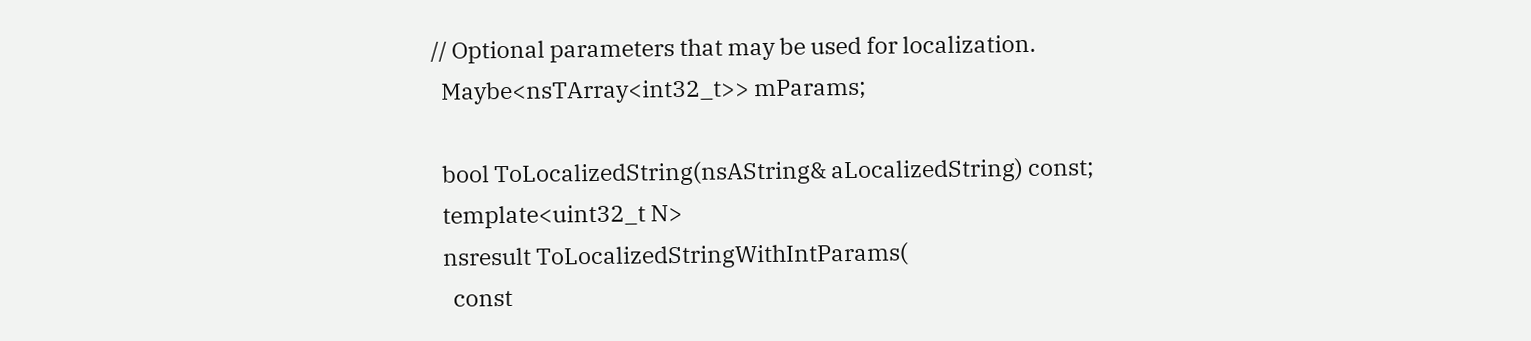// Optional parameters that may be used for localization.
  Maybe<nsTArray<int32_t>> mParams;

  bool ToLocalizedString(nsAString& aLocalizedString) const;
  template<uint32_t N>
  nsresult ToLocalizedStringWithIntParams(
    const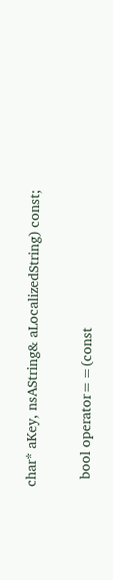char* aKey, nsAString& aLocalizedString) const;

  bool operator==(const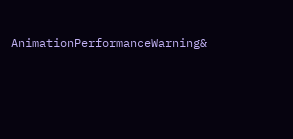AnimationPerformanceWarning&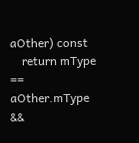aOther) const
    return mType == aOther.mType &&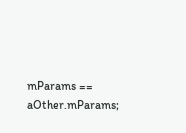mParams == aOther.mParams;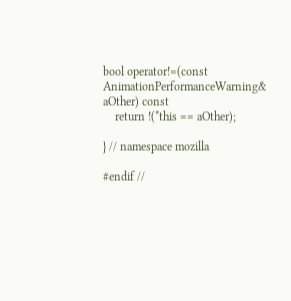bool operator!=(const AnimationPerformanceWarning& aOther) const
    return !(*this == aOther);

} // namespace mozilla

#endif //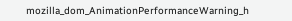mozilla_dom_AnimationPerformanceWarning_h